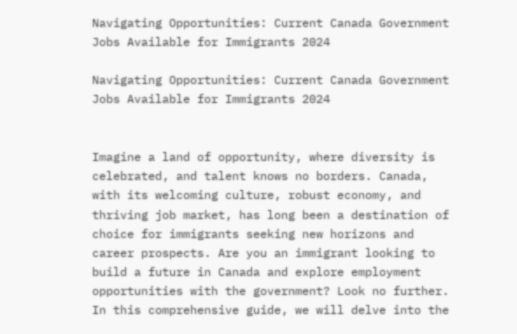Navigating Opportunities: Current Canada Government Jobs Available for Immigrants 2024

Navigating Opportunities: Current Canada Government Jobs Available for Immigrants 2024


Imagine a land of opportunity, where diversity is celebrated, and talent knows no borders. Canada, with its welcoming culture, robust economy, and thriving job market, has long been a destination of choice for immigrants seeking new horizons and career prospects. Are you an immigrant looking to build a future in Canada and explore employment opportunities with the government? Look no further. In this comprehensive guide, we will delve into the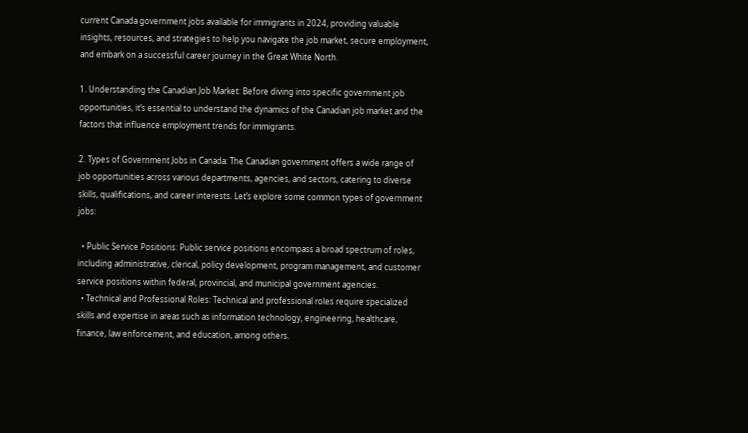current Canada government jobs available for immigrants in 2024, providing valuable insights, resources, and strategies to help you navigate the job market, secure employment, and embark on a successful career journey in the Great White North.

1. Understanding the Canadian Job Market: Before diving into specific government job opportunities, it’s essential to understand the dynamics of the Canadian job market and the factors that influence employment trends for immigrants.

2. Types of Government Jobs in Canada: The Canadian government offers a wide range of job opportunities across various departments, agencies, and sectors, catering to diverse skills, qualifications, and career interests. Let’s explore some common types of government jobs:

  • Public Service Positions: Public service positions encompass a broad spectrum of roles, including administrative, clerical, policy development, program management, and customer service positions within federal, provincial, and municipal government agencies.
  • Technical and Professional Roles: Technical and professional roles require specialized skills and expertise in areas such as information technology, engineering, healthcare, finance, law enforcement, and education, among others.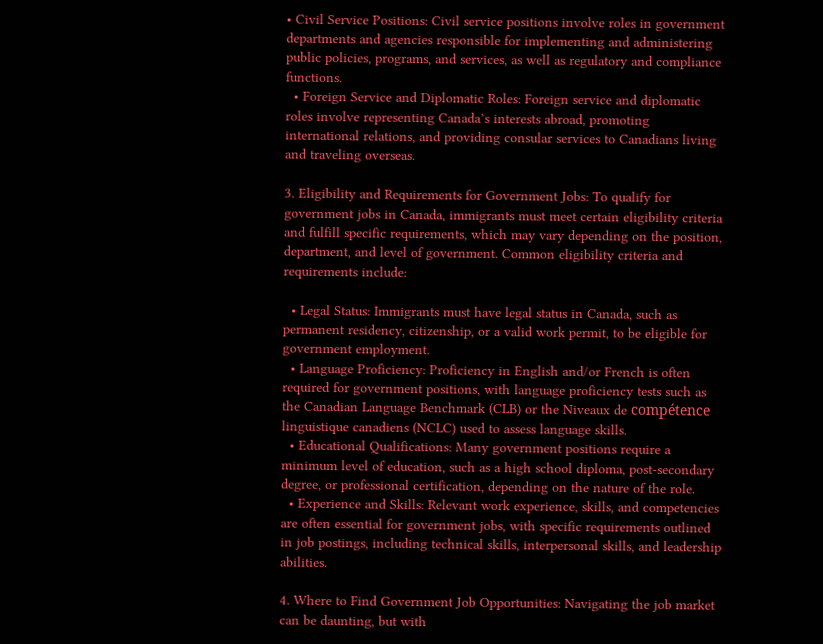• Civil Service Positions: Civil service positions involve roles in government departments and agencies responsible for implementing and administering public policies, programs, and services, as well as regulatory and compliance functions.
  • Foreign Service and Diplomatic Roles: Foreign service and diplomatic roles involve representing Canada’s interests abroad, promoting international relations, and providing consular services to Canadians living and traveling overseas.

3. Eligibility and Requirements for Government Jobs: To qualify for government jobs in Canada, immigrants must meet certain eligibility criteria and fulfill specific requirements, which may vary depending on the position, department, and level of government. Common eligibility criteria and requirements include:

  • Legal Status: Immigrants must have legal status in Canada, such as permanent residency, citizenship, or a valid work permit, to be eligible for government employment.
  • Language Proficiency: Proficiency in English and/or French is often required for government positions, with language proficiency tests such as the Canadian Language Benchmark (CLB) or the Niveaux de compétence linguistique canadiens (NCLC) used to assess language skills.
  • Educational Qualifications: Many government positions require a minimum level of education, such as a high school diploma, post-secondary degree, or professional certification, depending on the nature of the role.
  • Experience and Skills: Relevant work experience, skills, and competencies are often essential for government jobs, with specific requirements outlined in job postings, including technical skills, interpersonal skills, and leadership abilities.

4. Where to Find Government Job Opportunities: Navigating the job market can be daunting, but with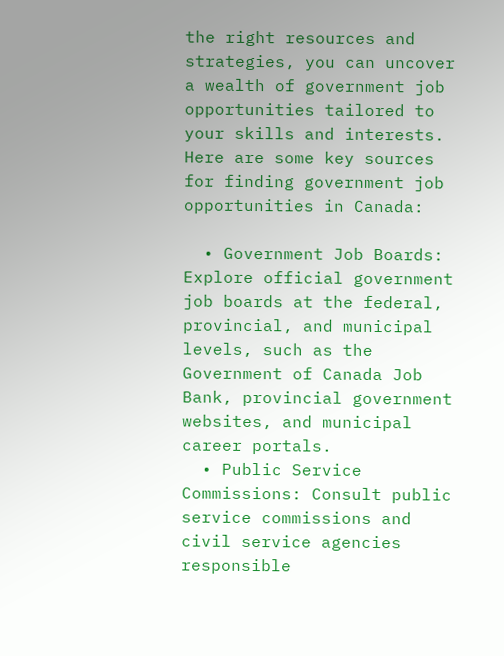the right resources and strategies, you can uncover a wealth of government job opportunities tailored to your skills and interests. Here are some key sources for finding government job opportunities in Canada:

  • Government Job Boards: Explore official government job boards at the federal, provincial, and municipal levels, such as the Government of Canada Job Bank, provincial government websites, and municipal career portals.
  • Public Service Commissions: Consult public service commissions and civil service agencies responsible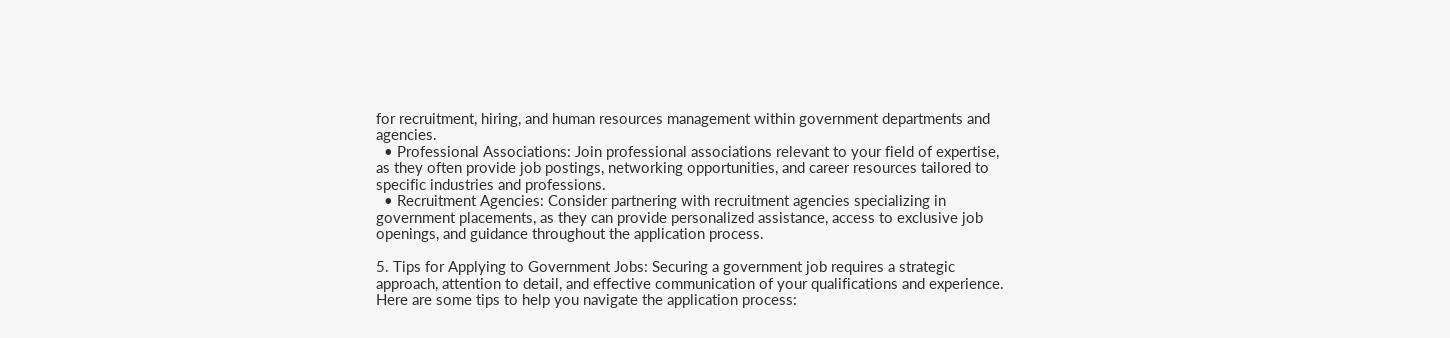for recruitment, hiring, and human resources management within government departments and agencies.
  • Professional Associations: Join professional associations relevant to your field of expertise, as they often provide job postings, networking opportunities, and career resources tailored to specific industries and professions.
  • Recruitment Agencies: Consider partnering with recruitment agencies specializing in government placements, as they can provide personalized assistance, access to exclusive job openings, and guidance throughout the application process.

5. Tips for Applying to Government Jobs: Securing a government job requires a strategic approach, attention to detail, and effective communication of your qualifications and experience. Here are some tips to help you navigate the application process: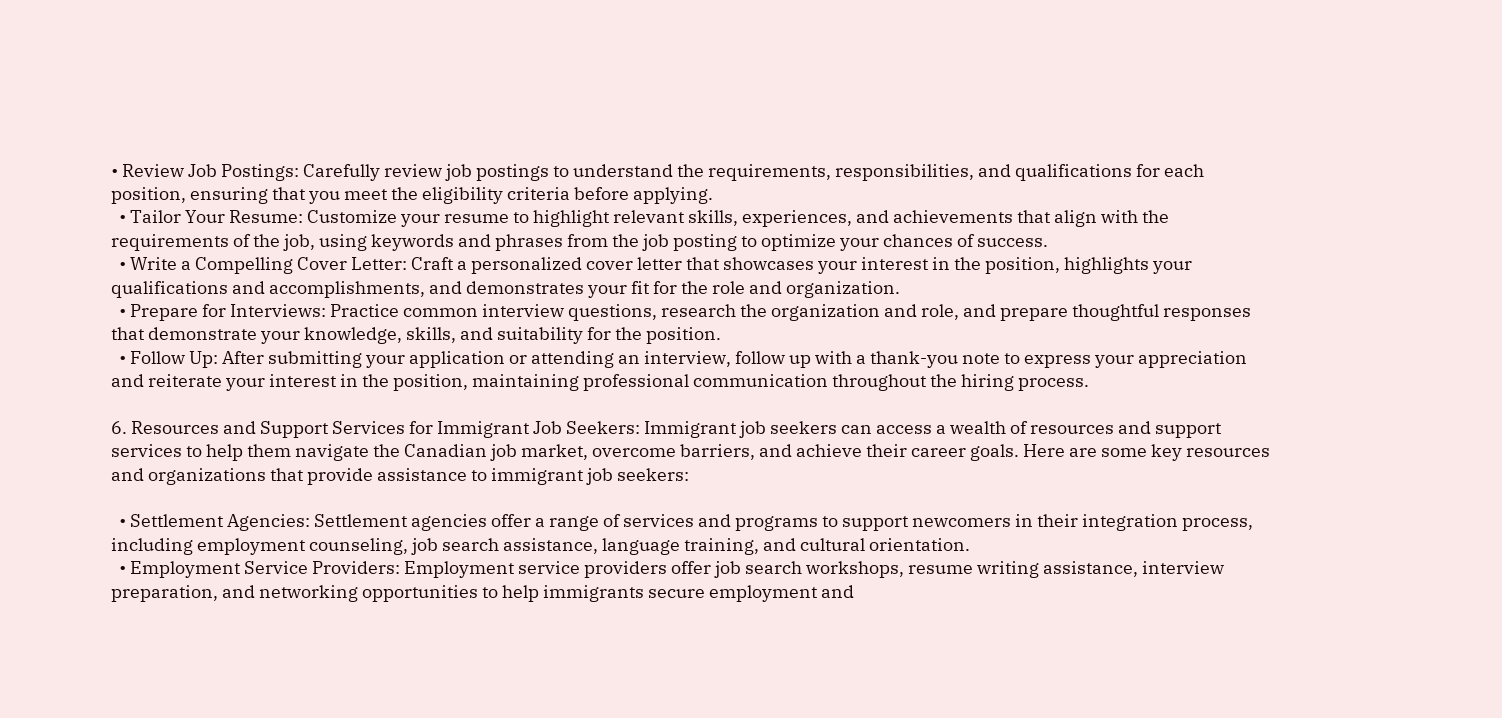• Review Job Postings: Carefully review job postings to understand the requirements, responsibilities, and qualifications for each position, ensuring that you meet the eligibility criteria before applying.
  • Tailor Your Resume: Customize your resume to highlight relevant skills, experiences, and achievements that align with the requirements of the job, using keywords and phrases from the job posting to optimize your chances of success.
  • Write a Compelling Cover Letter: Craft a personalized cover letter that showcases your interest in the position, highlights your qualifications and accomplishments, and demonstrates your fit for the role and organization.
  • Prepare for Interviews: Practice common interview questions, research the organization and role, and prepare thoughtful responses that demonstrate your knowledge, skills, and suitability for the position.
  • Follow Up: After submitting your application or attending an interview, follow up with a thank-you note to express your appreciation and reiterate your interest in the position, maintaining professional communication throughout the hiring process.

6. Resources and Support Services for Immigrant Job Seekers: Immigrant job seekers can access a wealth of resources and support services to help them navigate the Canadian job market, overcome barriers, and achieve their career goals. Here are some key resources and organizations that provide assistance to immigrant job seekers:

  • Settlement Agencies: Settlement agencies offer a range of services and programs to support newcomers in their integration process, including employment counseling, job search assistance, language training, and cultural orientation.
  • Employment Service Providers: Employment service providers offer job search workshops, resume writing assistance, interview preparation, and networking opportunities to help immigrants secure employment and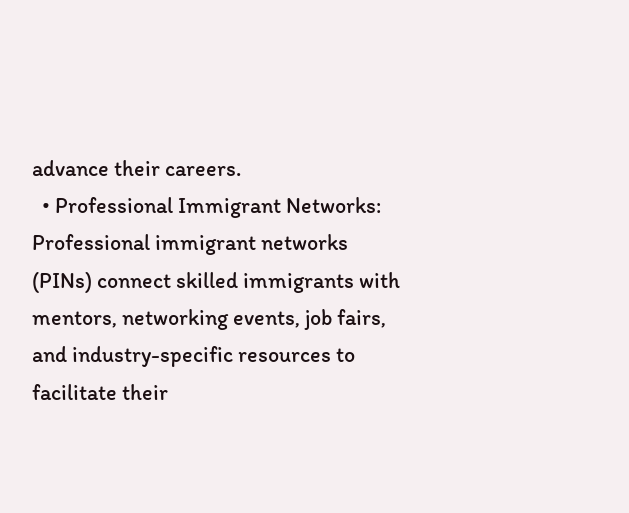advance their careers.
  • Professional Immigrant Networks: Professional immigrant networks (PINs) connect skilled immigrants with mentors, networking events, job fairs, and industry-specific resources to facilitate their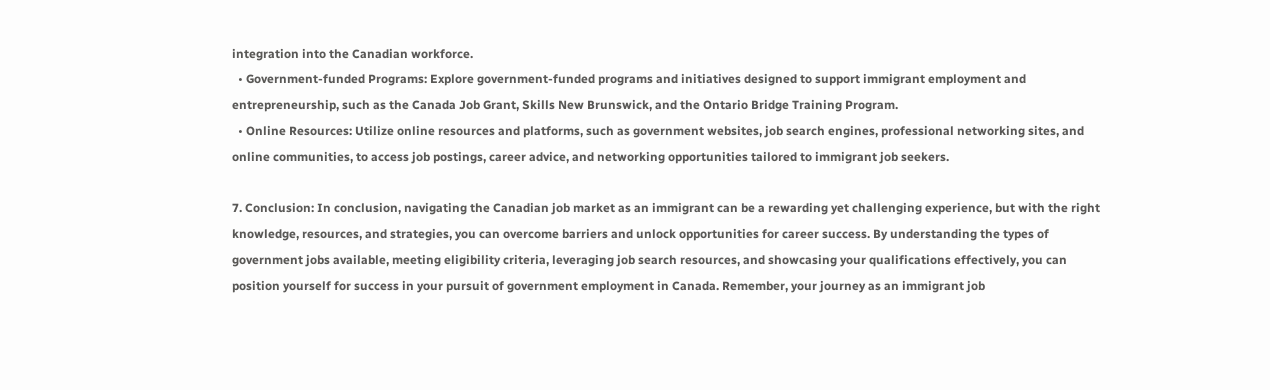integration into the Canadian workforce.
  • Government-funded Programs: Explore government-funded programs and initiatives designed to support immigrant employment and entrepreneurship, such as the Canada Job Grant, Skills New Brunswick, and the Ontario Bridge Training Program.
  • Online Resources: Utilize online resources and platforms, such as government websites, job search engines, professional networking sites, and online communities, to access job postings, career advice, and networking opportunities tailored to immigrant job seekers.

7. Conclusion: In conclusion, navigating the Canadian job market as an immigrant can be a rewarding yet challenging experience, but with the right knowledge, resources, and strategies, you can overcome barriers and unlock opportunities for career success. By understanding the types of government jobs available, meeting eligibility criteria, leveraging job search resources, and showcasing your qualifications effectively, you can position yourself for success in your pursuit of government employment in Canada. Remember, your journey as an immigrant job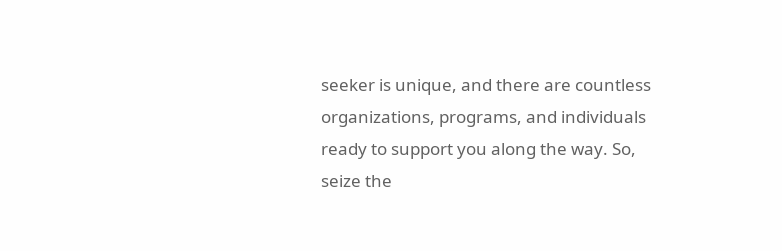seeker is unique, and there are countless organizations, programs, and individuals ready to support you along the way. So, seize the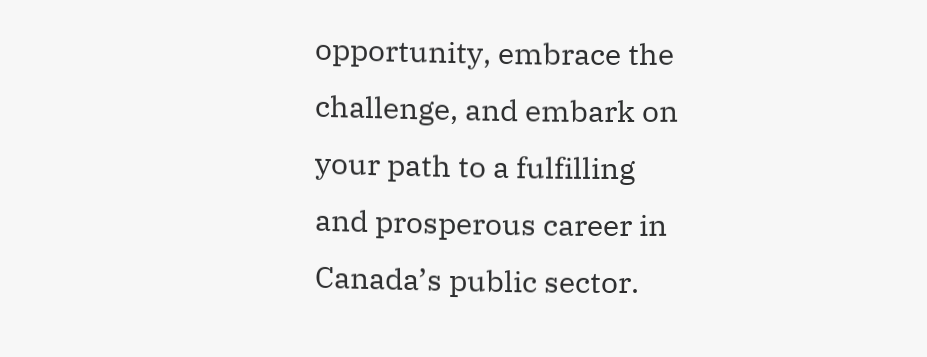opportunity, embrace the challenge, and embark on your path to a fulfilling and prosperous career in Canada’s public sector.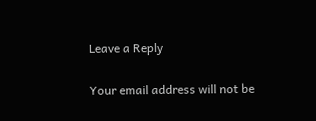Leave a Reply

Your email address will not be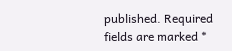published. Required fields are marked *